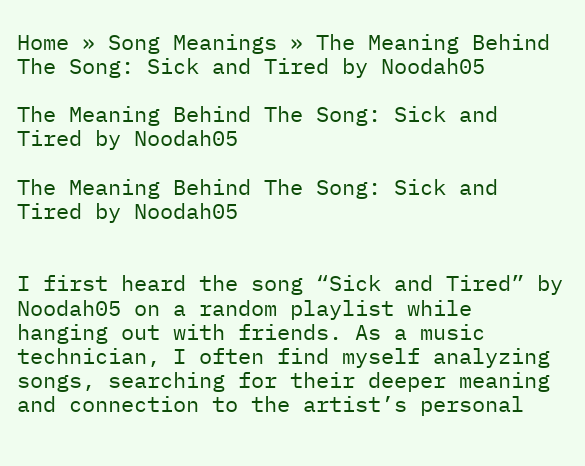Home » Song Meanings » The Meaning Behind The Song: Sick and Tired by Noodah05

The Meaning Behind The Song: Sick and Tired by Noodah05

The Meaning Behind The Song: Sick and Tired by Noodah05


I first heard the song “Sick and Tired” by Noodah05 on a random playlist while hanging out with friends. As a music technician, I often find myself analyzing songs, searching for their deeper meaning and connection to the artist’s personal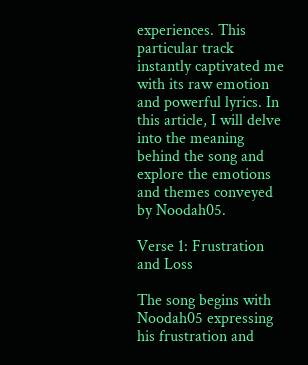experiences. This particular track instantly captivated me with its raw emotion and powerful lyrics. In this article, I will delve into the meaning behind the song and explore the emotions and themes conveyed by Noodah05.

Verse 1: Frustration and Loss

The song begins with Noodah05 expressing his frustration and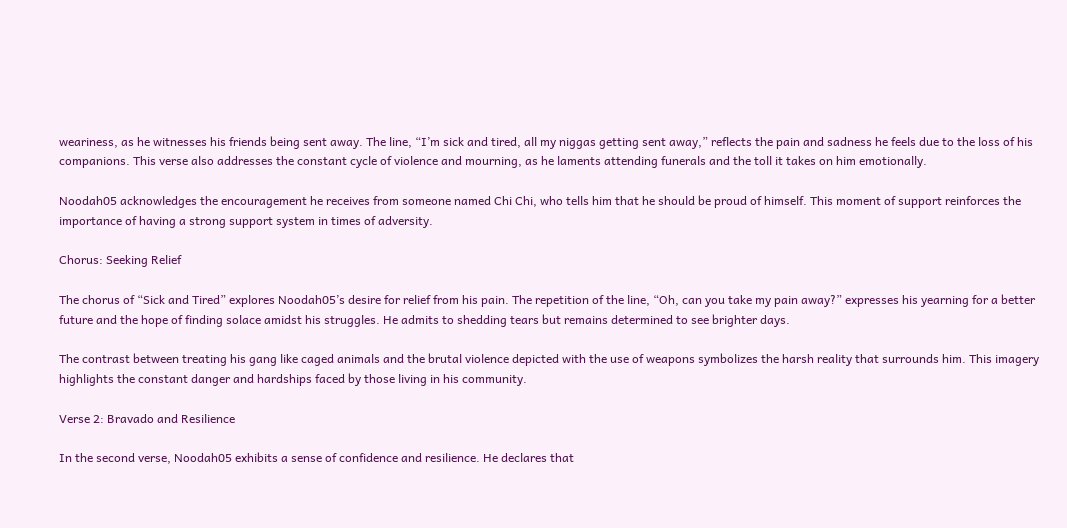weariness, as he witnesses his friends being sent away. The line, “I’m sick and tired, all my niggas getting sent away,” reflects the pain and sadness he feels due to the loss of his companions. This verse also addresses the constant cycle of violence and mourning, as he laments attending funerals and the toll it takes on him emotionally.

Noodah05 acknowledges the encouragement he receives from someone named Chi Chi, who tells him that he should be proud of himself. This moment of support reinforces the importance of having a strong support system in times of adversity.

Chorus: Seeking Relief

The chorus of “Sick and Tired” explores Noodah05’s desire for relief from his pain. The repetition of the line, “Oh, can you take my pain away?” expresses his yearning for a better future and the hope of finding solace amidst his struggles. He admits to shedding tears but remains determined to see brighter days.

The contrast between treating his gang like caged animals and the brutal violence depicted with the use of weapons symbolizes the harsh reality that surrounds him. This imagery highlights the constant danger and hardships faced by those living in his community.

Verse 2: Bravado and Resilience

In the second verse, Noodah05 exhibits a sense of confidence and resilience. He declares that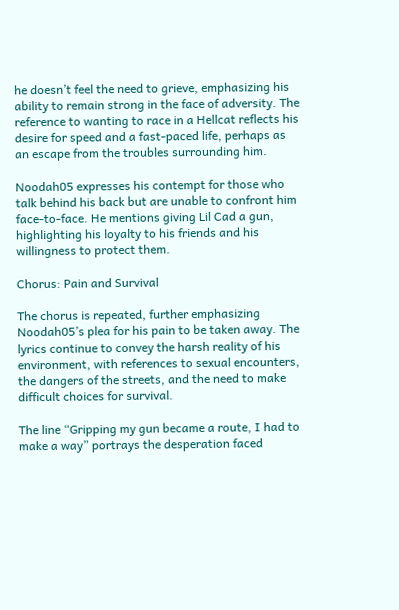he doesn’t feel the need to grieve, emphasizing his ability to remain strong in the face of adversity. The reference to wanting to race in a Hellcat reflects his desire for speed and a fast-paced life, perhaps as an escape from the troubles surrounding him.

Noodah05 expresses his contempt for those who talk behind his back but are unable to confront him face-to-face. He mentions giving Lil Cad a gun, highlighting his loyalty to his friends and his willingness to protect them.

Chorus: Pain and Survival

The chorus is repeated, further emphasizing Noodah05’s plea for his pain to be taken away. The lyrics continue to convey the harsh reality of his environment, with references to sexual encounters, the dangers of the streets, and the need to make difficult choices for survival.

The line “Gripping my gun became a route, I had to make a way” portrays the desperation faced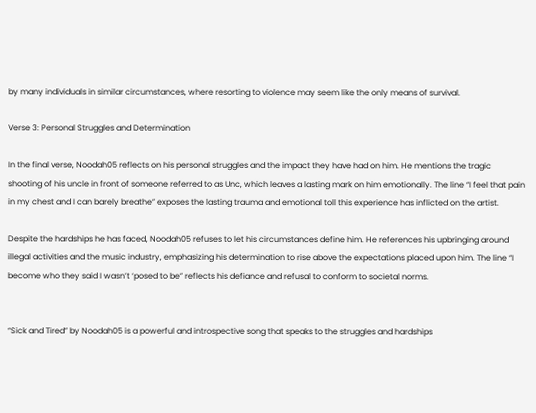by many individuals in similar circumstances, where resorting to violence may seem like the only means of survival.

Verse 3: Personal Struggles and Determination

In the final verse, Noodah05 reflects on his personal struggles and the impact they have had on him. He mentions the tragic shooting of his uncle in front of someone referred to as Unc, which leaves a lasting mark on him emotionally. The line “I feel that pain in my chest and I can barely breathe” exposes the lasting trauma and emotional toll this experience has inflicted on the artist.

Despite the hardships he has faced, Noodah05 refuses to let his circumstances define him. He references his upbringing around illegal activities and the music industry, emphasizing his determination to rise above the expectations placed upon him. The line “I become who they said I wasn’t ‘posed to be” reflects his defiance and refusal to conform to societal norms.


“Sick and Tired” by Noodah05 is a powerful and introspective song that speaks to the struggles and hardships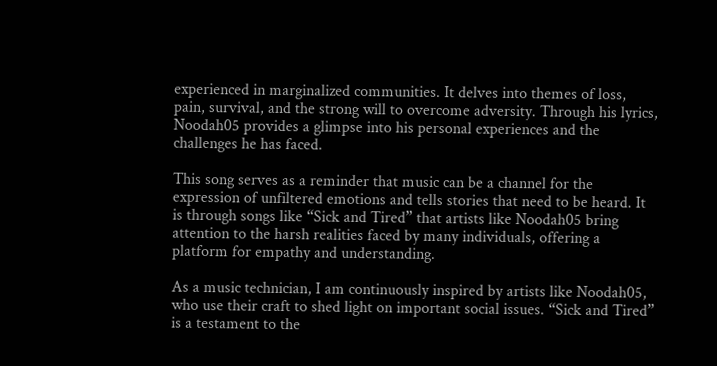experienced in marginalized communities. It delves into themes of loss, pain, survival, and the strong will to overcome adversity. Through his lyrics, Noodah05 provides a glimpse into his personal experiences and the challenges he has faced.

This song serves as a reminder that music can be a channel for the expression of unfiltered emotions and tells stories that need to be heard. It is through songs like “Sick and Tired” that artists like Noodah05 bring attention to the harsh realities faced by many individuals, offering a platform for empathy and understanding.

As a music technician, I am continuously inspired by artists like Noodah05, who use their craft to shed light on important social issues. “Sick and Tired” is a testament to the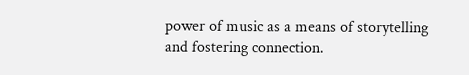power of music as a means of storytelling and fostering connection.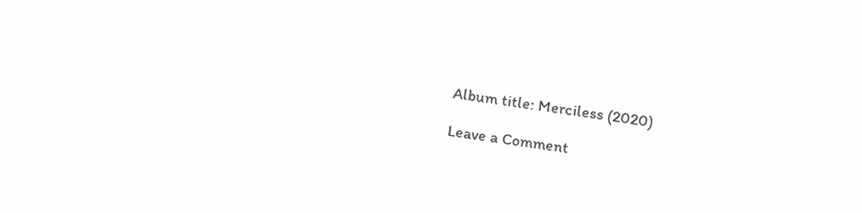Album title: Merciless (2020)

Leave a Comment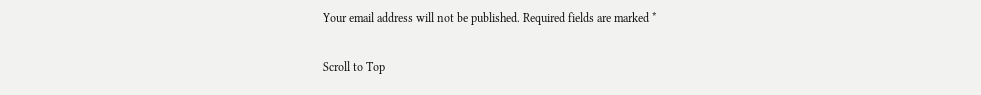Your email address will not be published. Required fields are marked *

Scroll to Top